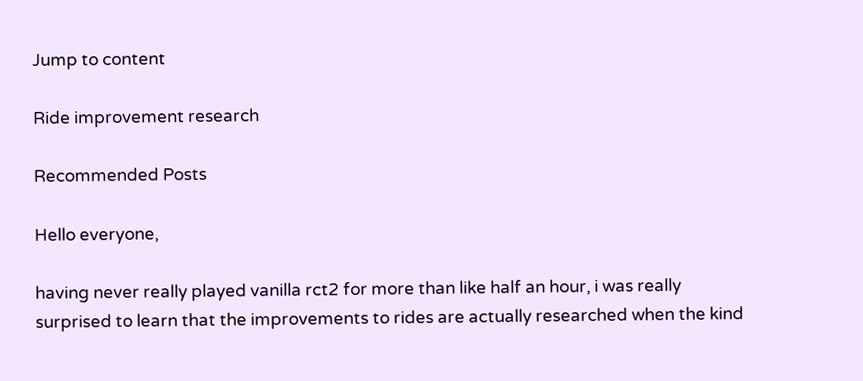Jump to content

Ride improvement research

Recommended Posts

Hello everyone,

having never really played vanilla rct2 for more than like half an hour, i was really surprised to learn that the improvements to rides are actually researched when the kind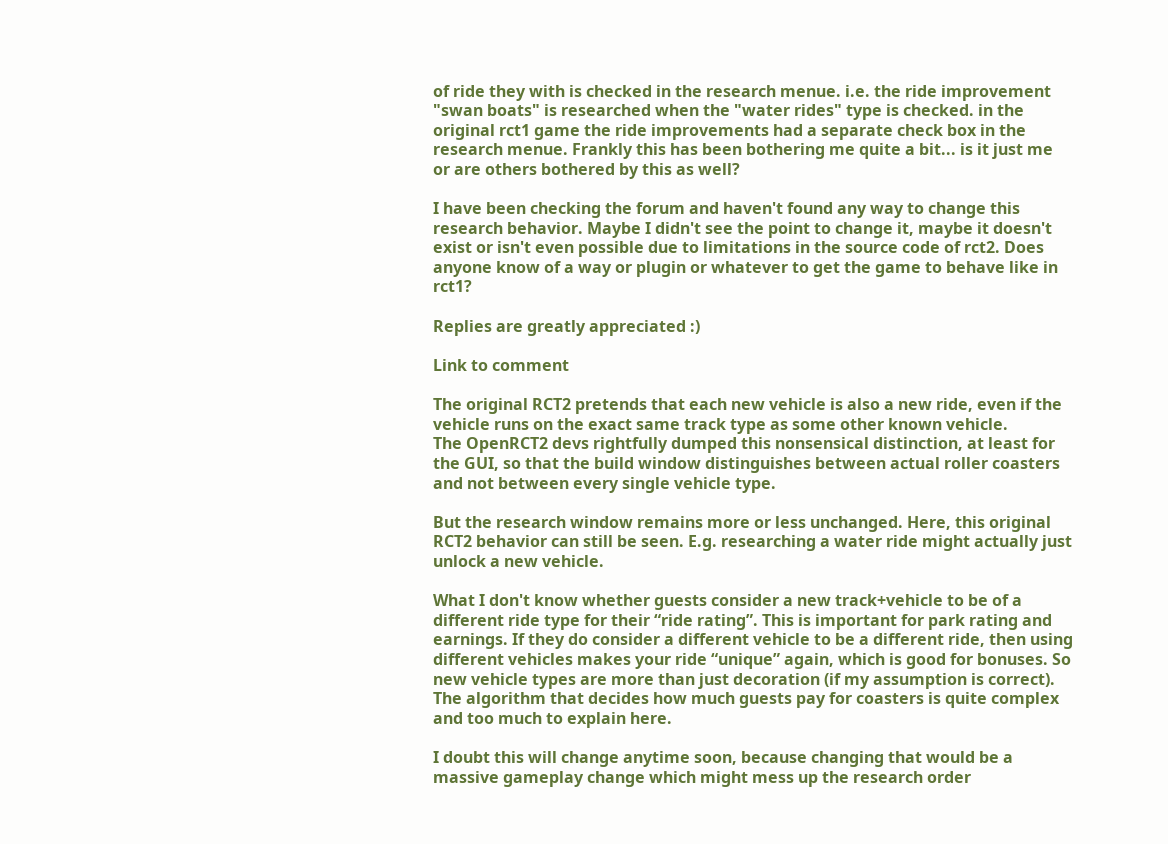of ride they with is checked in the research menue. i.e. the ride improvement "swan boats" is researched when the "water rides" type is checked. in the original rct1 game the ride improvements had a separate check box in the research menue. Frankly this has been bothering me quite a bit... is it just me or are others bothered by this as well?

I have been checking the forum and haven't found any way to change this research behavior. Maybe I didn't see the point to change it, maybe it doesn't exist or isn't even possible due to limitations in the source code of rct2. Does anyone know of a way or plugin or whatever to get the game to behave like in rct1?

Replies are greatly appreciated :)

Link to comment

The original RCT2 pretends that each new vehicle is also a new ride, even if the vehicle runs on the exact same track type as some other known vehicle.
The OpenRCT2 devs rightfully dumped this nonsensical distinction, at least for the GUI, so that the build window distinguishes between actual roller coasters and not between every single vehicle type.

But the research window remains more or less unchanged. Here, this original RCT2 behavior can still be seen. E.g. researching a water ride might actually just unlock a new vehicle.

What I don't know whether guests consider a new track+vehicle to be of a different ride type for their “ride rating”. This is important for park rating and earnings. If they do consider a different vehicle to be a different ride, then using different vehicles makes your ride “unique” again, which is good for bonuses. So new vehicle types are more than just decoration (if my assumption is correct). The algorithm that decides how much guests pay for coasters is quite complex and too much to explain here.

I doubt this will change anytime soon, because changing that would be a massive gameplay change which might mess up the research order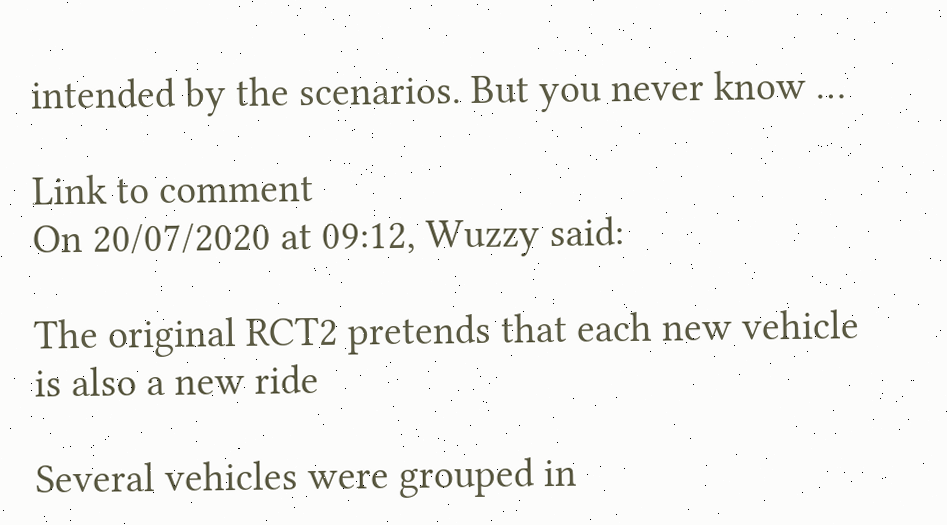intended by the scenarios. But you never know …

Link to comment
On 20/07/2020 at 09:12, Wuzzy said:

The original RCT2 pretends that each new vehicle is also a new ride

Several vehicles were grouped in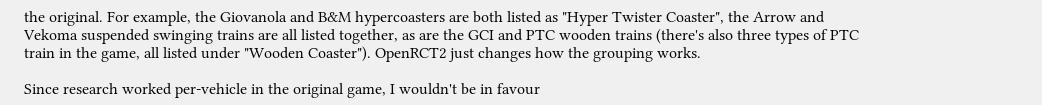the original. For example, the Giovanola and B&M hypercoasters are both listed as "Hyper Twister Coaster", the Arrow and Vekoma suspended swinging trains are all listed together, as are the GCI and PTC wooden trains (there's also three types of PTC train in the game, all listed under "Wooden Coaster"). OpenRCT2 just changes how the grouping works.

Since research worked per-vehicle in the original game, I wouldn't be in favour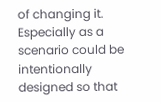of changing it. Especially as a scenario could be intentionally designed so that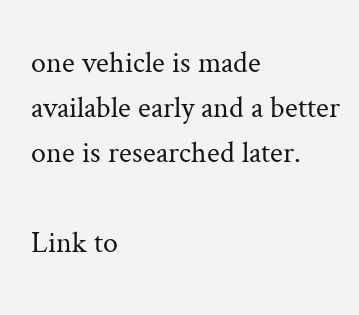one vehicle is made available early and a better one is researched later.

Link to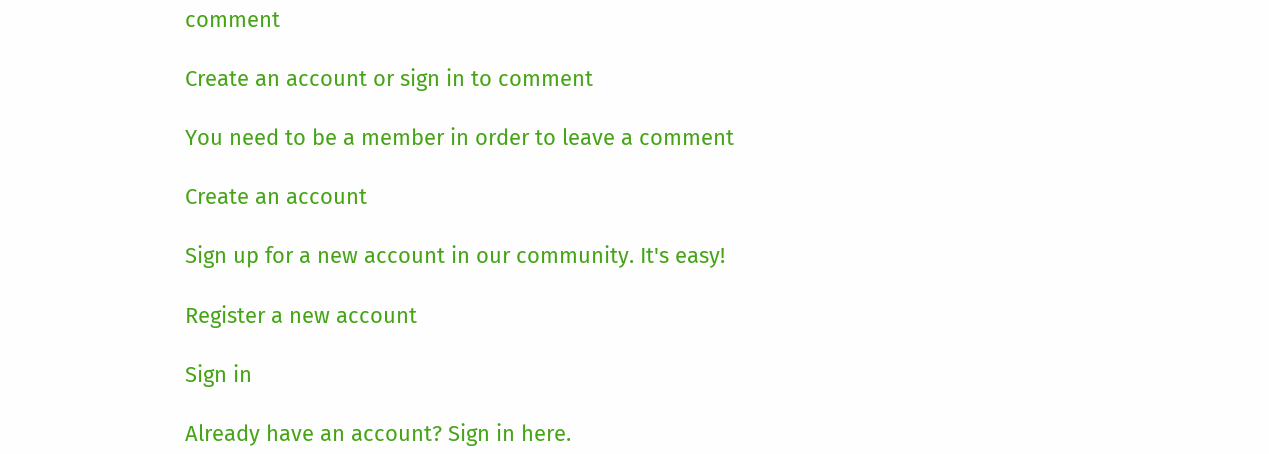comment

Create an account or sign in to comment

You need to be a member in order to leave a comment

Create an account

Sign up for a new account in our community. It's easy!

Register a new account

Sign in

Already have an account? Sign in here.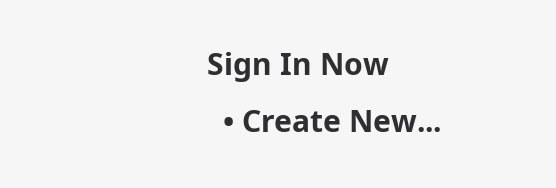Sign In Now
  • Create New...